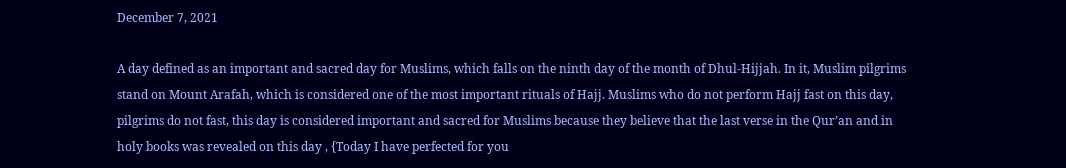December 7, 2021

A day defined as an important and sacred day for Muslims, which falls on the ninth day of the month of Dhul-Hijjah. In it, Muslim pilgrims stand on Mount Arafah, which is considered one of the most important rituals of Hajj. Muslims who do not perform Hajj fast on this day, pilgrims do not fast, this day is considered important and sacred for Muslims because they believe that the last verse in the Qur’an and in holy books was revealed on this day , {Today I have perfected for you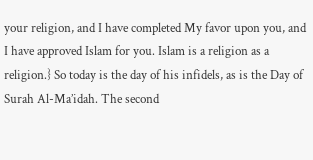your religion, and I have completed My favor upon you, and I have approved Islam for you. Islam is a religion as a religion.} So today is the day of his infidels, as is the Day of Surah Al-Ma’idah. The second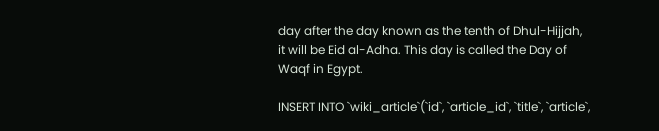day after the day known as the tenth of Dhul-Hijjah, it will be Eid al-Adha. This day is called the Day of Waqf in Egypt.

INSERT INTO `wiki_article`(`id`, `article_id`, `title`, `article`,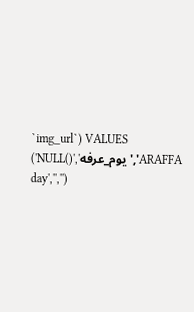`img_url`) VALUES ('NULL()','يوم_عرفه','ARAFFA day','','')